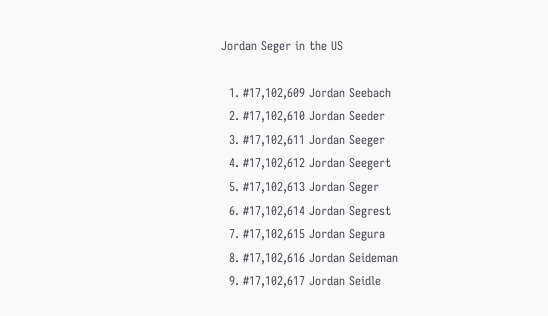Jordan Seger in the US

  1. #17,102,609 Jordan Seebach
  2. #17,102,610 Jordan Seeder
  3. #17,102,611 Jordan Seeger
  4. #17,102,612 Jordan Seegert
  5. #17,102,613 Jordan Seger
  6. #17,102,614 Jordan Segrest
  7. #17,102,615 Jordan Segura
  8. #17,102,616 Jordan Seideman
  9. #17,102,617 Jordan Seidle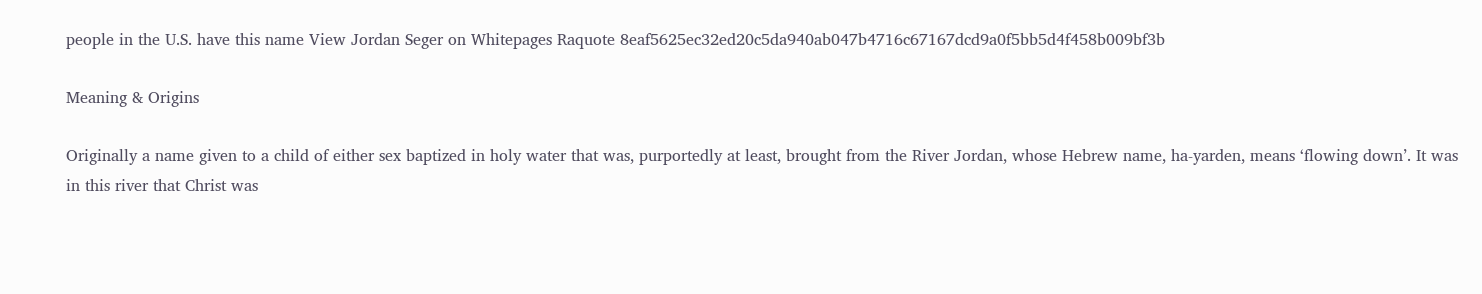people in the U.S. have this name View Jordan Seger on Whitepages Raquote 8eaf5625ec32ed20c5da940ab047b4716c67167dcd9a0f5bb5d4f458b009bf3b

Meaning & Origins

Originally a name given to a child of either sex baptized in holy water that was, purportedly at least, brought from the River Jordan, whose Hebrew name, ha-yarden, means ‘flowing down’. It was in this river that Christ was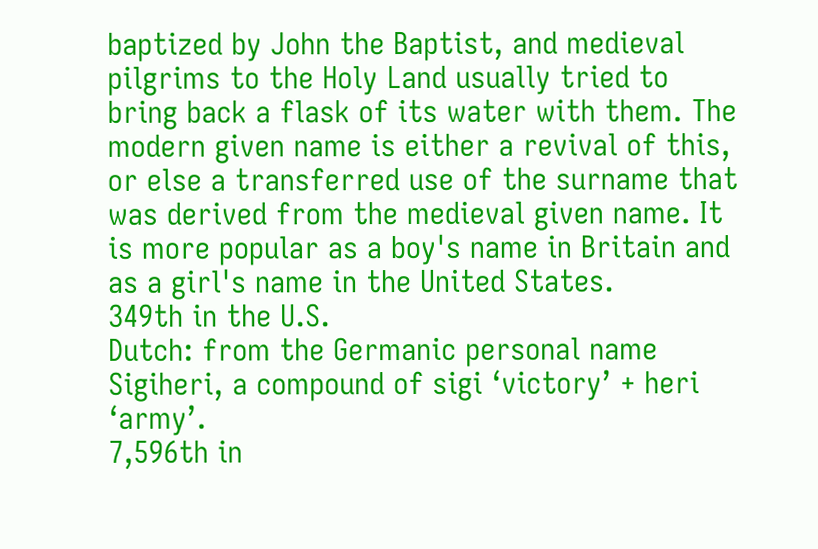baptized by John the Baptist, and medieval pilgrims to the Holy Land usually tried to bring back a flask of its water with them. The modern given name is either a revival of this, or else a transferred use of the surname that was derived from the medieval given name. It is more popular as a boy's name in Britain and as a girl's name in the United States.
349th in the U.S.
Dutch: from the Germanic personal name Sigiheri, a compound of sigi ‘victory’ + heri ‘army’.
7,596th in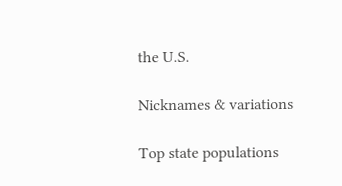the U.S.

Nicknames & variations

Top state populations